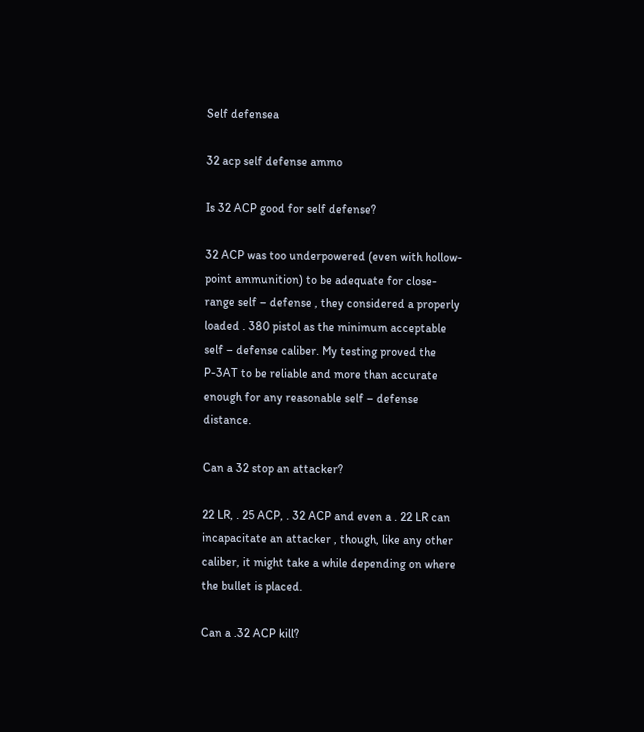Self defensea

32 acp self defense ammo

Is 32 ACP good for self defense?

32 ACP was too underpowered (even with hollow-point ammunition) to be adequate for close-range self – defense , they considered a properly loaded . 380 pistol as the minimum acceptable self – defense caliber. My testing proved the P-3AT to be reliable and more than accurate enough for any reasonable self – defense distance.

Can a 32 stop an attacker?

22 LR, . 25 ACP, . 32 ACP and even a . 22 LR can incapacitate an attacker , though, like any other caliber, it might take a while depending on where the bullet is placed.

Can a .32 ACP kill?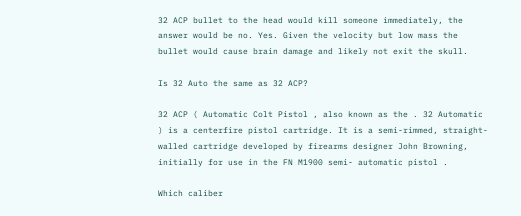32 ACP bullet to the head would kill someone immediately, the answer would be no. Yes. Given the velocity but low mass the bullet would cause brain damage and likely not exit the skull.

Is 32 Auto the same as 32 ACP?

32 ACP ( Automatic Colt Pistol , also known as the . 32 Automatic ) is a centerfire pistol cartridge. It is a semi-rimmed, straight-walled cartridge developed by firearms designer John Browning, initially for use in the FN M1900 semi- automatic pistol .

Which caliber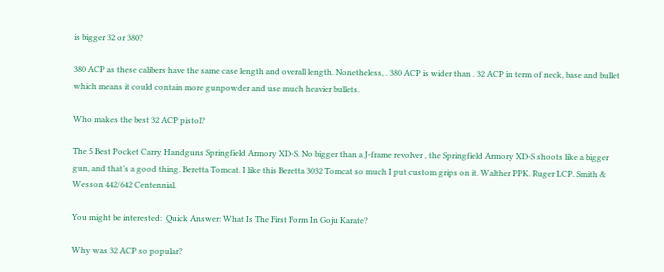is bigger 32 or 380?

380 ACP as these calibers have the same case length and overall length. Nonetheless, . 380 ACP is wider than . 32 ACP in term of neck, base and bullet which means it could contain more gunpowder and use much heavier bullets.

Who makes the best 32 ACP pistol?

The 5 Best Pocket Carry Handguns Springfield Armory XD-S. No bigger than a J-frame revolver , the Springfield Armory XD-S shoots like a bigger gun, and that’s a good thing. Beretta Tomcat. I like this Beretta 3032 Tomcat so much I put custom grips on it. Walther PPK. Ruger LCP. Smith & Wesson 442/642 Centennial.

You might be interested:  Quick Answer: What Is The First Form In Goju Karate?

Why was 32 ACP so popular?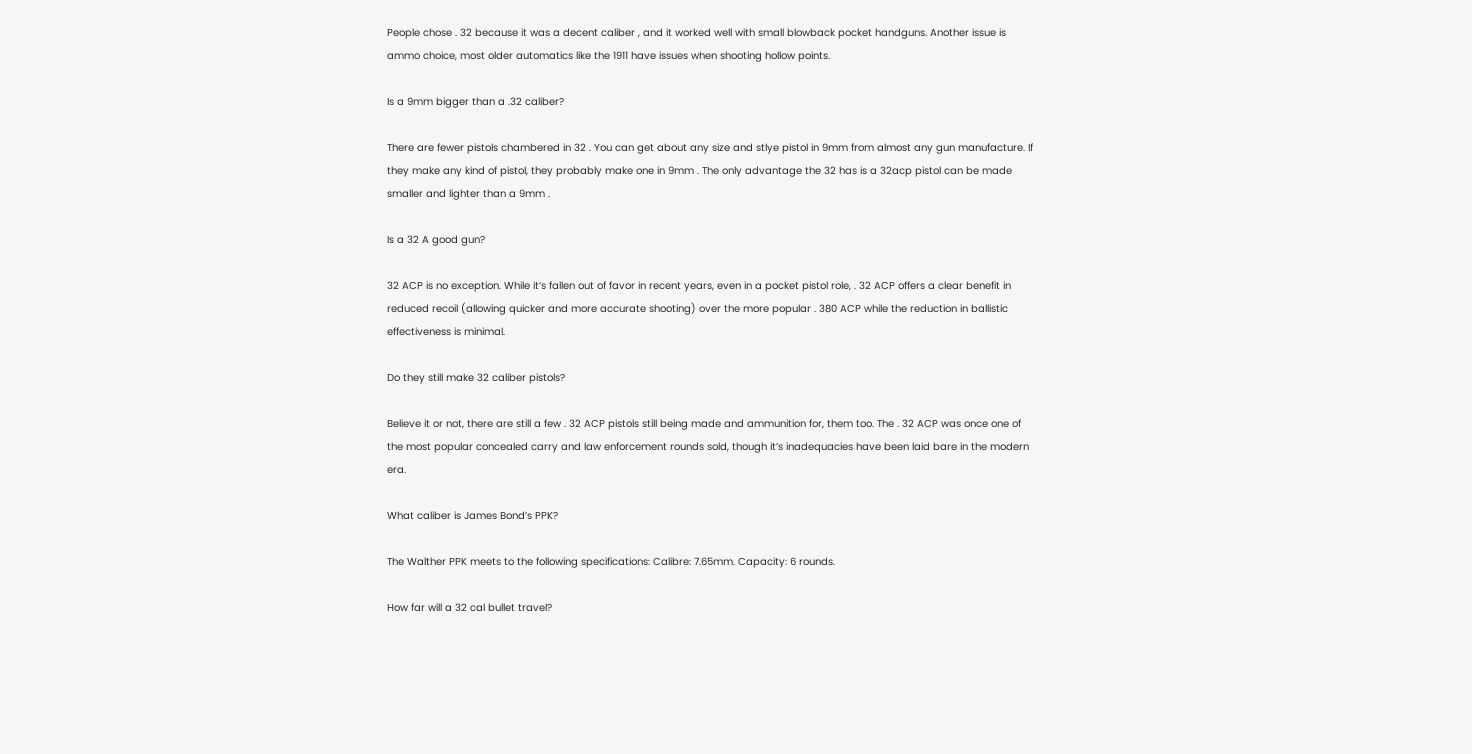People chose . 32 because it was a decent caliber , and it worked well with small blowback pocket handguns. Another issue is ammo choice, most older automatics like the 1911 have issues when shooting hollow points.

Is a 9mm bigger than a .32 caliber?

There are fewer pistols chambered in 32 . You can get about any size and stlye pistol in 9mm from almost any gun manufacture. If they make any kind of pistol, they probably make one in 9mm . The only advantage the 32 has is a 32acp pistol can be made smaller and lighter than a 9mm .

Is a 32 A good gun?

32 ACP is no exception. While it’s fallen out of favor in recent years, even in a pocket pistol role, . 32 ACP offers a clear benefit in reduced recoil (allowing quicker and more accurate shooting) over the more popular . 380 ACP while the reduction in ballistic effectiveness is minimal.

Do they still make 32 caliber pistols?

Believe it or not, there are still a few . 32 ACP pistols still being made and ammunition for, them too. The . 32 ACP was once one of the most popular concealed carry and law enforcement rounds sold, though it’s inadequacies have been laid bare in the modern era.

What caliber is James Bond’s PPK?

The Walther PPK meets to the following specifications: Calibre: 7.65mm. Capacity: 6 rounds.

How far will a 32 cal bullet travel?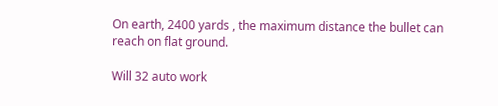On earth, 2400 yards , the maximum distance the bullet can reach on flat ground.

Will 32 auto work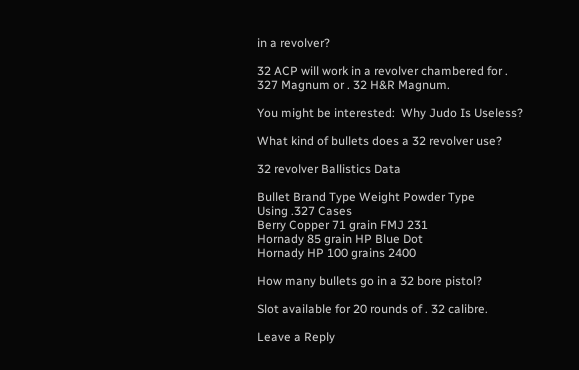in a revolver?

32 ACP will work in a revolver chambered for . 327 Magnum or . 32 H&R Magnum.

You might be interested:  Why Judo Is Useless?

What kind of bullets does a 32 revolver use?

32 revolver Ballistics Data

Bullet Brand Type Weight Powder Type
Using .327 Cases
Berry Copper 71 grain FMJ 231
Hornady 85 grain HP Blue Dot
Hornady HP 100 grains 2400

How many bullets go in a 32 bore pistol?

Slot available for 20 rounds of . 32 calibre.

Leave a Reply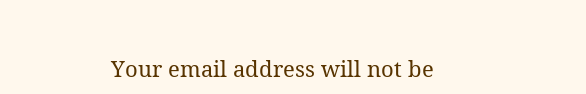Your email address will not be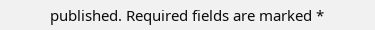published. Required fields are marked *